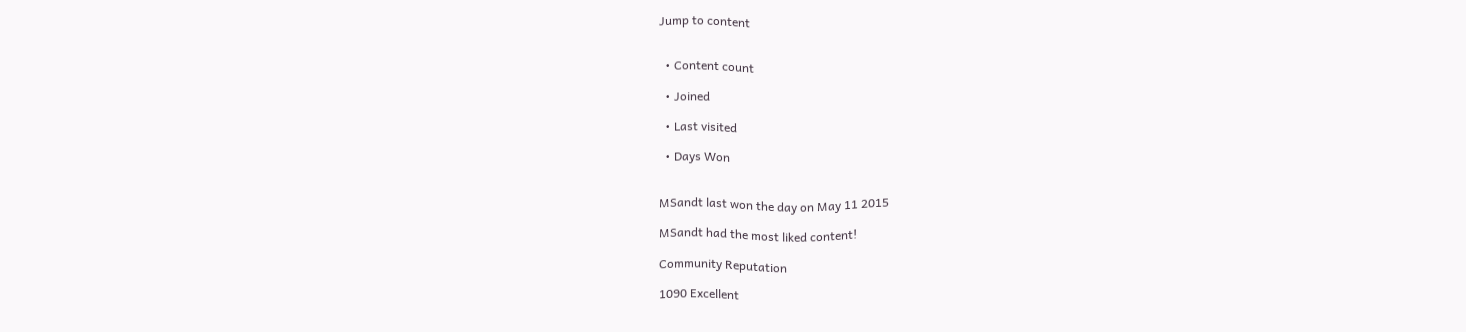Jump to content


  • Content count

  • Joined

  • Last visited

  • Days Won


MSandt last won the day on May 11 2015

MSandt had the most liked content!

Community Reputation

1090 Excellent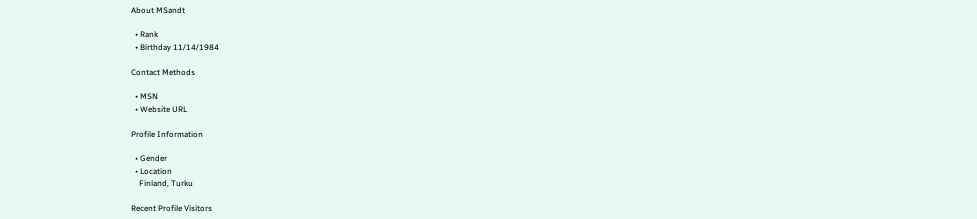About MSandt

  • Rank
  • Birthday 11/14/1984

Contact Methods

  • MSN
  • Website URL

Profile Information

  • Gender
  • Location
    Finland, Turku

Recent Profile Visitors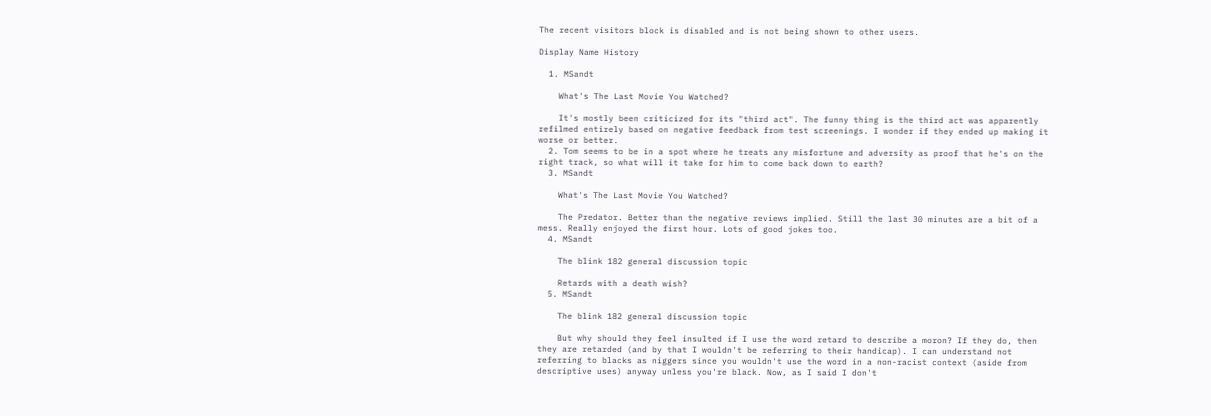The recent visitors block is disabled and is not being shown to other users.

Display Name History

  1. MSandt

    What's The Last Movie You Watched?

    It's mostly been criticized for its "third act". The funny thing is the third act was apparently refilmed entirely based on negative feedback from test screenings. I wonder if they ended up making it worse or better.
  2. Tom seems to be in a spot where he treats any misfortune and adversity as proof that he's on the right track, so what will it take for him to come back down to earth?
  3. MSandt

    What's The Last Movie You Watched?

    The Predator. Better than the negative reviews implied. Still the last 30 minutes are a bit of a mess. Really enjoyed the first hour. Lots of good jokes too.
  4. MSandt

    The blink 182 general discussion topic

    Retards with a death wish?
  5. MSandt

    The blink 182 general discussion topic

    But why should they feel insulted if I use the word retard to describe a moron? If they do, then they are retarded (and by that I wouldn't be referring to their handicap). I can understand not referring to blacks as niggers since you wouldn't use the word in a non-racist context (aside from descriptive uses) anyway unless you're black. Now, as I said I don't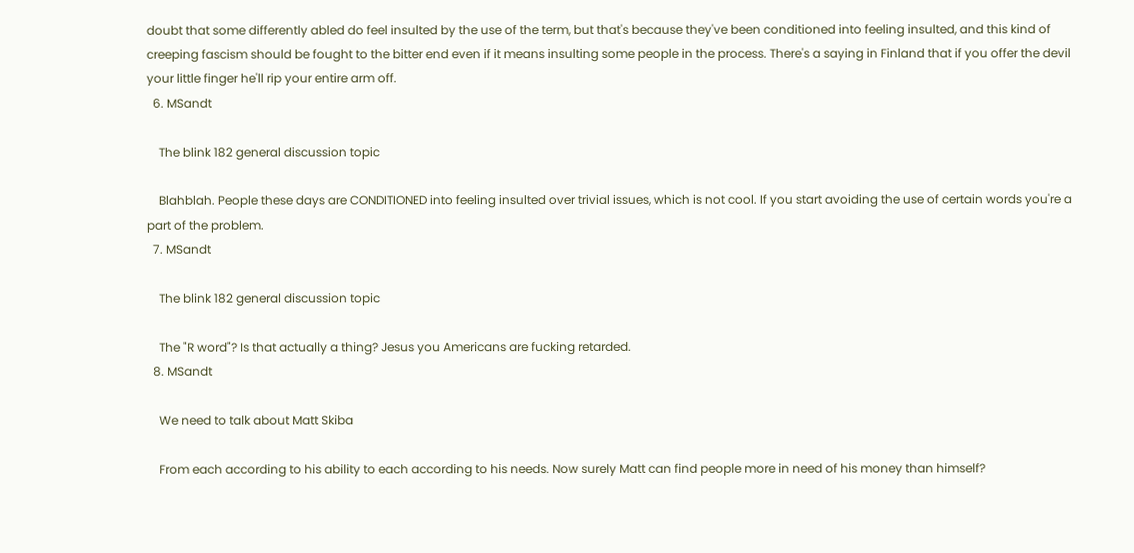doubt that some differently abled do feel insulted by the use of the term, but that's because they've been conditioned into feeling insulted, and this kind of creeping fascism should be fought to the bitter end even if it means insulting some people in the process. There's a saying in Finland that if you offer the devil your little finger he'll rip your entire arm off.
  6. MSandt

    The blink 182 general discussion topic

    Blahblah. People these days are CONDITIONED into feeling insulted over trivial issues, which is not cool. If you start avoiding the use of certain words you're a part of the problem.
  7. MSandt

    The blink 182 general discussion topic

    The "R word"? Is that actually a thing? Jesus you Americans are fucking retarded.
  8. MSandt

    We need to talk about Matt Skiba

    From each according to his ability to each according to his needs. Now surely Matt can find people more in need of his money than himself?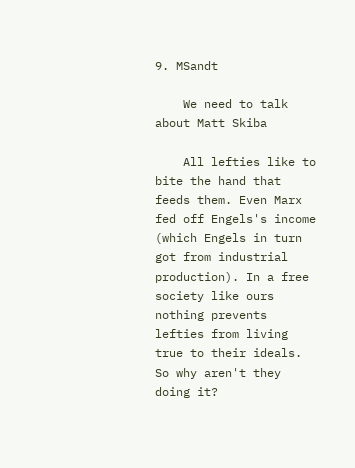9. MSandt

    We need to talk about Matt Skiba

    All lefties like to bite the hand that feeds them. Even Marx fed off Engels's income (which Engels in turn got from industrial production). In a free society like ours nothing prevents lefties from living true to their ideals. So why aren't they doing it?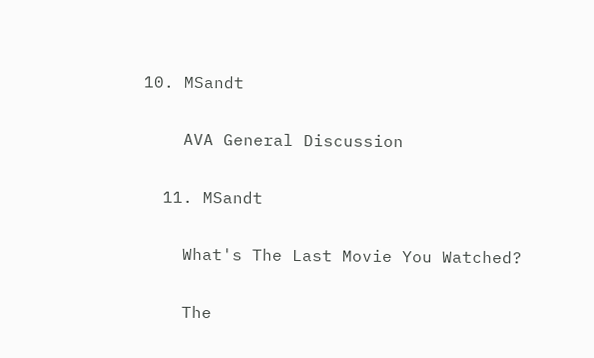10. MSandt

    AVA General Discussion

  11. MSandt

    What's The Last Movie You Watched?

    The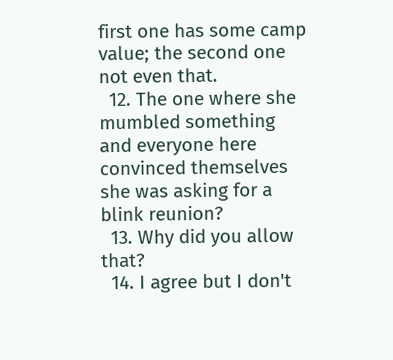first one has some camp value; the second one not even that.
  12. The one where she mumbled something and everyone here convinced themselves she was asking for a blink reunion?
  13. Why did you allow that?
  14. I agree but I don't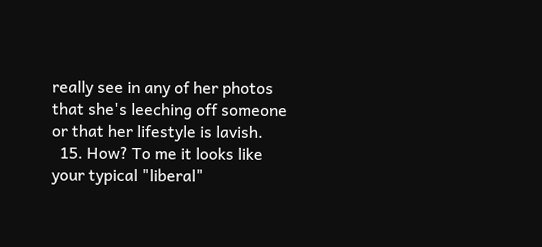really see in any of her photos that she's leeching off someone or that her lifestyle is lavish.
  15. How? To me it looks like your typical "liberal"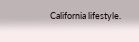California lifestyle.